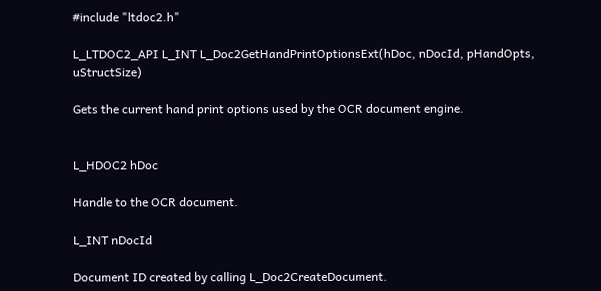#include "ltdoc2.h"

L_LTDOC2_API L_INT L_Doc2GetHandPrintOptionsExt(hDoc, nDocId, pHandOpts, uStructSize)

Gets the current hand print options used by the OCR document engine.


L_HDOC2 hDoc

Handle to the OCR document.

L_INT nDocId

Document ID created by calling L_Doc2CreateDocument.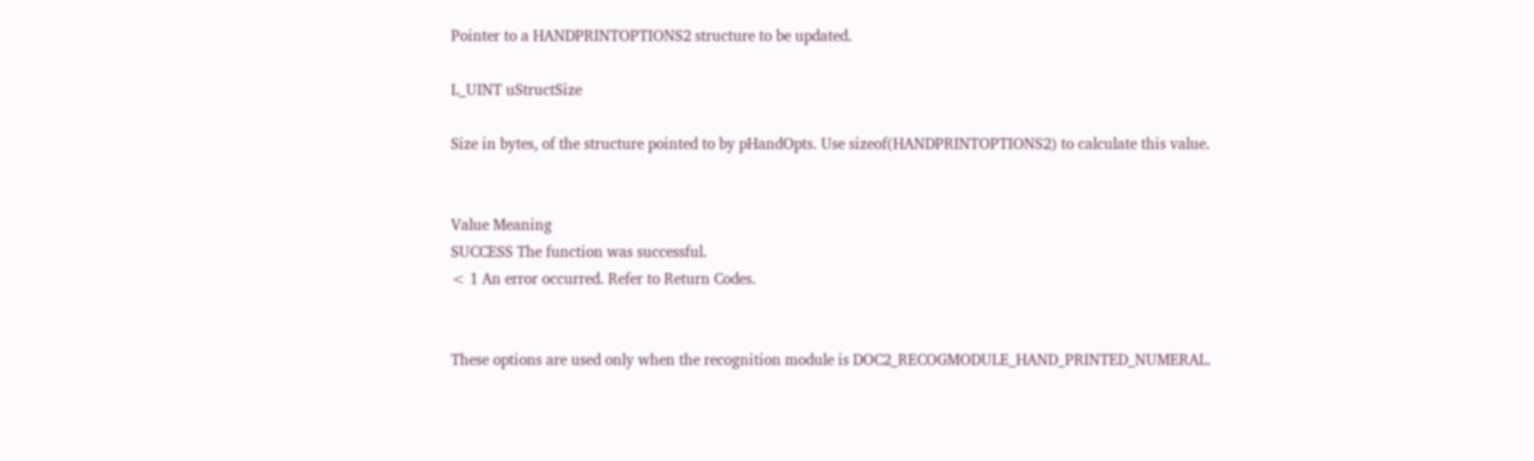Pointer to a HANDPRINTOPTIONS2 structure to be updated.

L_UINT uStructSize

Size in bytes, of the structure pointed to by pHandOpts. Use sizeof(HANDPRINTOPTIONS2) to calculate this value.


Value Meaning
SUCCESS The function was successful.
< 1 An error occurred. Refer to Return Codes.


These options are used only when the recognition module is DOC2_RECOGMODULE_HAND_PRINTED_NUMERAL.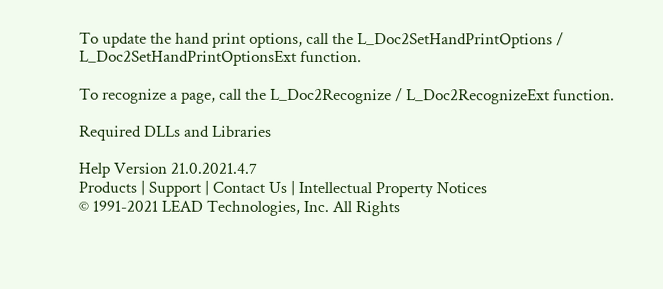To update the hand print options, call the L_Doc2SetHandPrintOptions / L_Doc2SetHandPrintOptionsExt function.

To recognize a page, call the L_Doc2Recognize / L_Doc2RecognizeExt function.

Required DLLs and Libraries

Help Version 21.0.2021.4.7
Products | Support | Contact Us | Intellectual Property Notices
© 1991-2021 LEAD Technologies, Inc. All Rights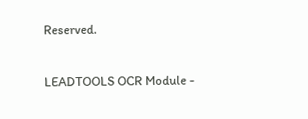Reserved.

LEADTOOLS OCR Module -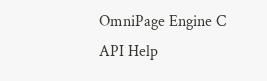OmniPage Engine C API Help